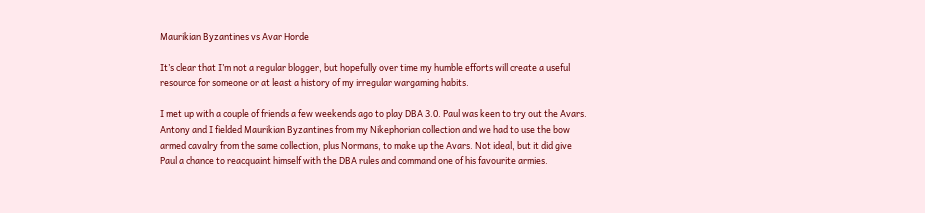Maurikian Byzantines vs Avar Horde

It’s clear that I’m not a regular blogger, but hopefully over time my humble efforts will create a useful resource for someone or at least a history of my irregular wargaming habits.

I met up with a couple of friends a few weekends ago to play DBA 3.0. Paul was keen to try out the Avars. Antony and I fielded Maurikian Byzantines from my Nikephorian collection and we had to use the bow armed cavalry from the same collection, plus Normans, to make up the Avars. Not ideal, but it did give Paul a chance to reacquaint himself with the DBA rules and command one of his favourite armies.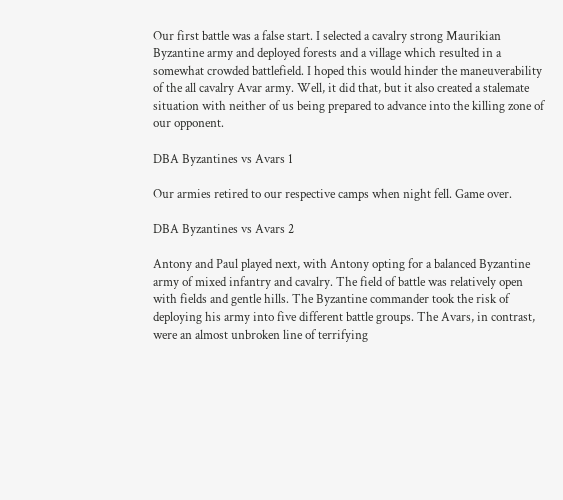Our first battle was a false start. I selected a cavalry strong Maurikian Byzantine army and deployed forests and a village which resulted in a somewhat crowded battlefield. I hoped this would hinder the maneuverability of the all cavalry Avar army. Well, it did that, but it also created a stalemate situation with neither of us being prepared to advance into the killing zone of our opponent.

DBA Byzantines vs Avars 1

Our armies retired to our respective camps when night fell. Game over.

DBA Byzantines vs Avars 2

Antony and Paul played next, with Antony opting for a balanced Byzantine army of mixed infantry and cavalry. The field of battle was relatively open with fields and gentle hills. The Byzantine commander took the risk of deploying his army into five different battle groups. The Avars, in contrast, were an almost unbroken line of terrifying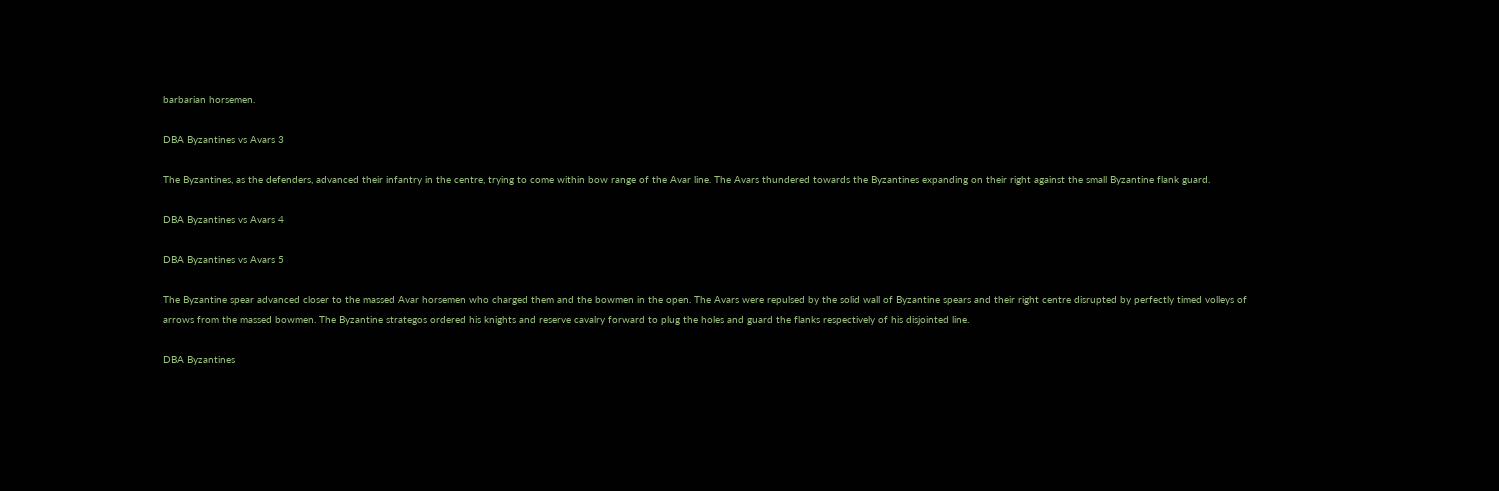barbarian horsemen.

DBA Byzantines vs Avars 3

The Byzantines, as the defenders, advanced their infantry in the centre, trying to come within bow range of the Avar line. The Avars thundered towards the Byzantines expanding on their right against the small Byzantine flank guard.

DBA Byzantines vs Avars 4

DBA Byzantines vs Avars 5

The Byzantine spear advanced closer to the massed Avar horsemen who charged them and the bowmen in the open. The Avars were repulsed by the solid wall of Byzantine spears and their right centre disrupted by perfectly timed volleys of arrows from the massed bowmen. The Byzantine strategos ordered his knights and reserve cavalry forward to plug the holes and guard the flanks respectively of his disjointed line.

DBA Byzantines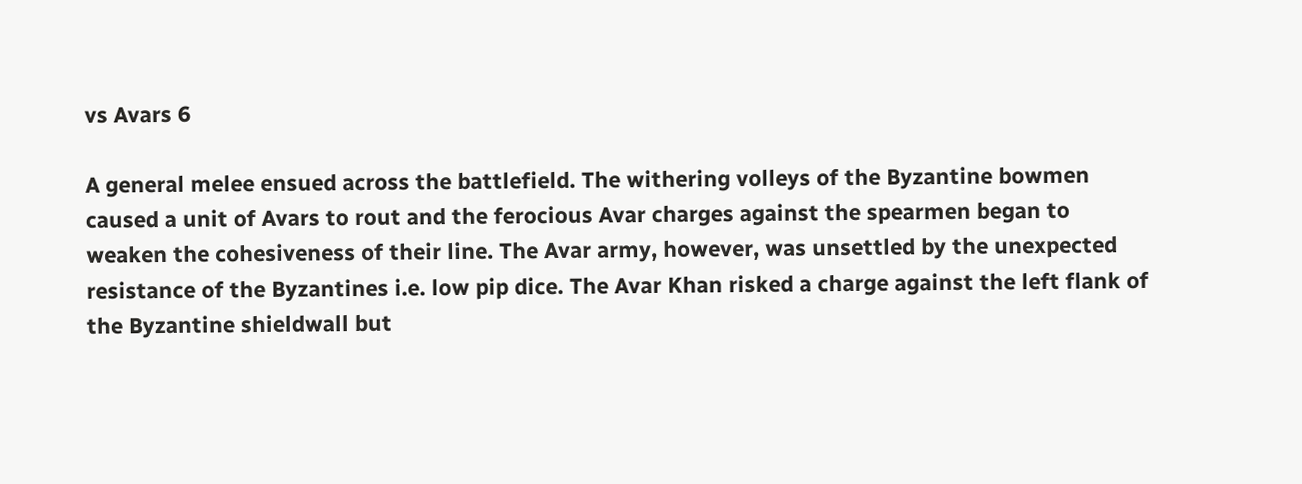vs Avars 6

A general melee ensued across the battlefield. The withering volleys of the Byzantine bowmen caused a unit of Avars to rout and the ferocious Avar charges against the spearmen began to weaken the cohesiveness of their line. The Avar army, however, was unsettled by the unexpected resistance of the Byzantines i.e. low pip dice. The Avar Khan risked a charge against the left flank of the Byzantine shieldwall but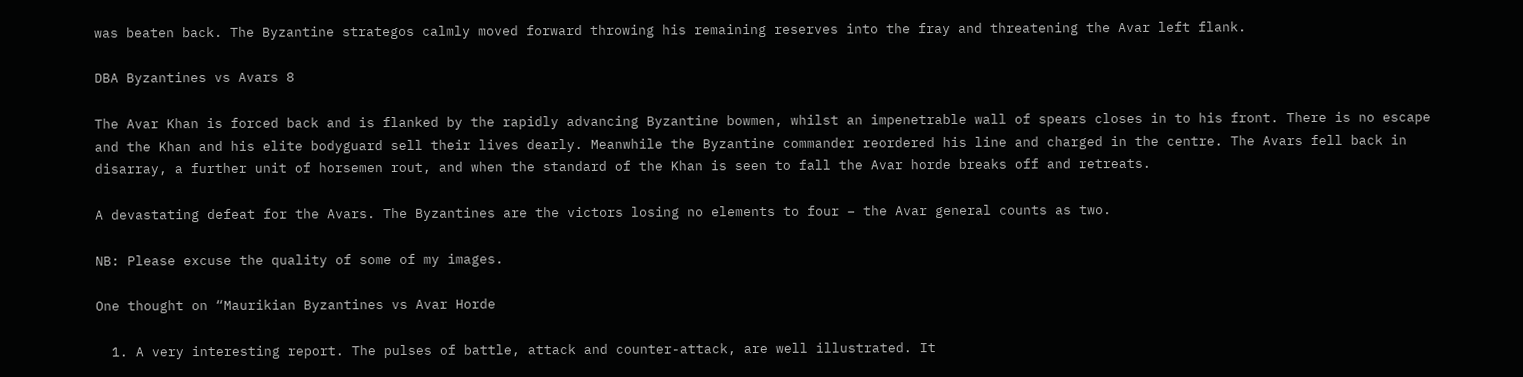was beaten back. The Byzantine strategos calmly moved forward throwing his remaining reserves into the fray and threatening the Avar left flank.

DBA Byzantines vs Avars 8

The Avar Khan is forced back and is flanked by the rapidly advancing Byzantine bowmen, whilst an impenetrable wall of spears closes in to his front. There is no escape and the Khan and his elite bodyguard sell their lives dearly. Meanwhile the Byzantine commander reordered his line and charged in the centre. The Avars fell back in disarray, a further unit of horsemen rout, and when the standard of the Khan is seen to fall the Avar horde breaks off and retreats.

A devastating defeat for the Avars. The Byzantines are the victors losing no elements to four – the Avar general counts as two.

NB: Please excuse the quality of some of my images.

One thought on “Maurikian Byzantines vs Avar Horde

  1. A very interesting report. The pulses of battle, attack and counter-attack, are well illustrated. It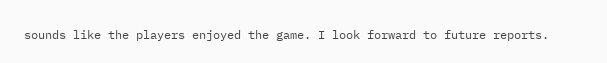sounds like the players enjoyed the game. I look forward to future reports.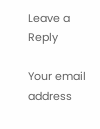Leave a Reply

Your email address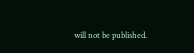will not be published.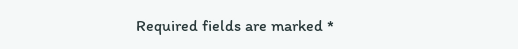Required fields are marked *